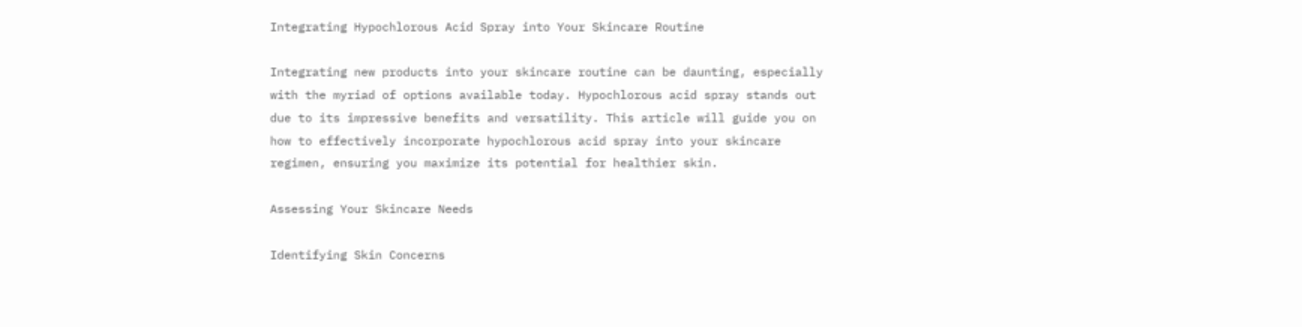Integrating Hypochlorous Acid Spray into Your Skincare Routine

Integrating new products into your skincare routine can be daunting, especially with the myriad of options available today. Hypochlorous acid spray stands out due to its impressive benefits and versatility. This article will guide you on how to effectively incorporate hypochlorous acid spray into your skincare regimen, ensuring you maximize its potential for healthier skin.

Assessing Your Skincare Needs

Identifying Skin Concerns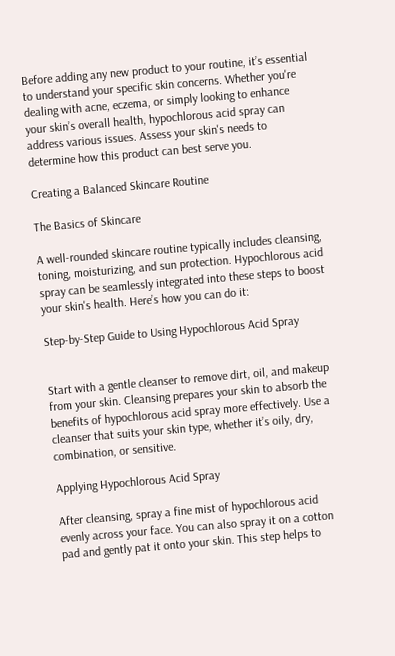Before adding any new product to your routine, it’s essential to understand your specific skin concerns. Whether you're dealing with acne, eczema, or simply looking to enhance your skin’s overall health, hypochlorous acid spray can address various issues. Assess your skin's needs to determine how this product can best serve you.

Creating a Balanced Skincare Routine

The Basics of Skincare

A well-rounded skincare routine typically includes cleansing, toning, moisturizing, and sun protection. Hypochlorous acid spray can be seamlessly integrated into these steps to boost your skin's health. Here’s how you can do it:

Step-by-Step Guide to Using Hypochlorous Acid Spray


Start with a gentle cleanser to remove dirt, oil, and makeup from your skin. Cleansing prepares your skin to absorb the benefits of hypochlorous acid spray more effectively. Use a cleanser that suits your skin type, whether it’s oily, dry, combination, or sensitive.

Applying Hypochlorous Acid Spray

After cleansing, spray a fine mist of hypochlorous acid evenly across your face. You can also spray it on a cotton pad and gently pat it onto your skin. This step helps to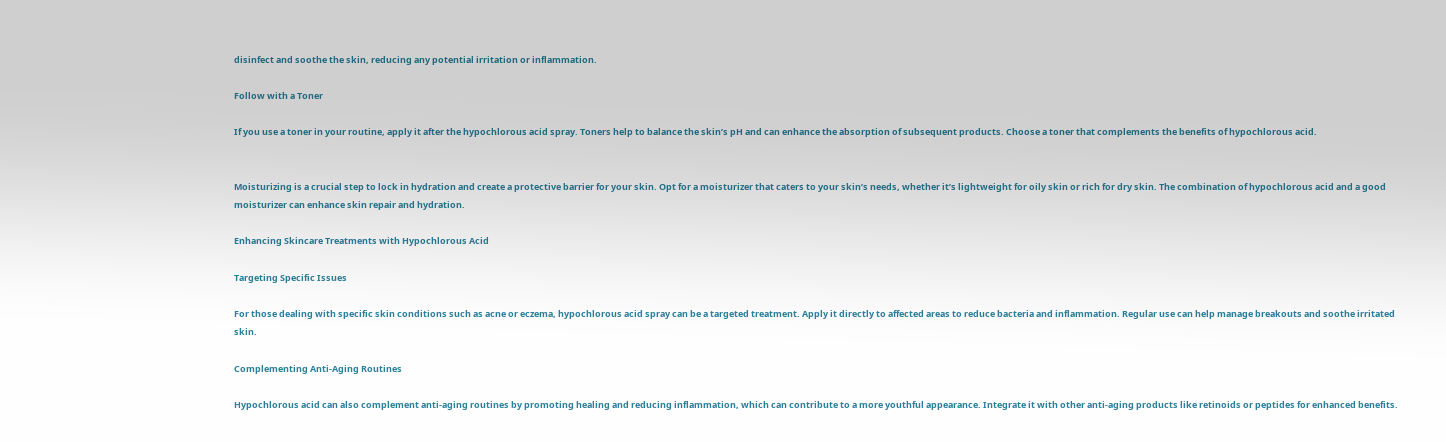disinfect and soothe the skin, reducing any potential irritation or inflammation.

Follow with a Toner

If you use a toner in your routine, apply it after the hypochlorous acid spray. Toners help to balance the skin’s pH and can enhance the absorption of subsequent products. Choose a toner that complements the benefits of hypochlorous acid.


Moisturizing is a crucial step to lock in hydration and create a protective barrier for your skin. Opt for a moisturizer that caters to your skin’s needs, whether it’s lightweight for oily skin or rich for dry skin. The combination of hypochlorous acid and a good moisturizer can enhance skin repair and hydration.

Enhancing Skincare Treatments with Hypochlorous Acid

Targeting Specific Issues

For those dealing with specific skin conditions such as acne or eczema, hypochlorous acid spray can be a targeted treatment. Apply it directly to affected areas to reduce bacteria and inflammation. Regular use can help manage breakouts and soothe irritated skin.

Complementing Anti-Aging Routines

Hypochlorous acid can also complement anti-aging routines by promoting healing and reducing inflammation, which can contribute to a more youthful appearance. Integrate it with other anti-aging products like retinoids or peptides for enhanced benefits.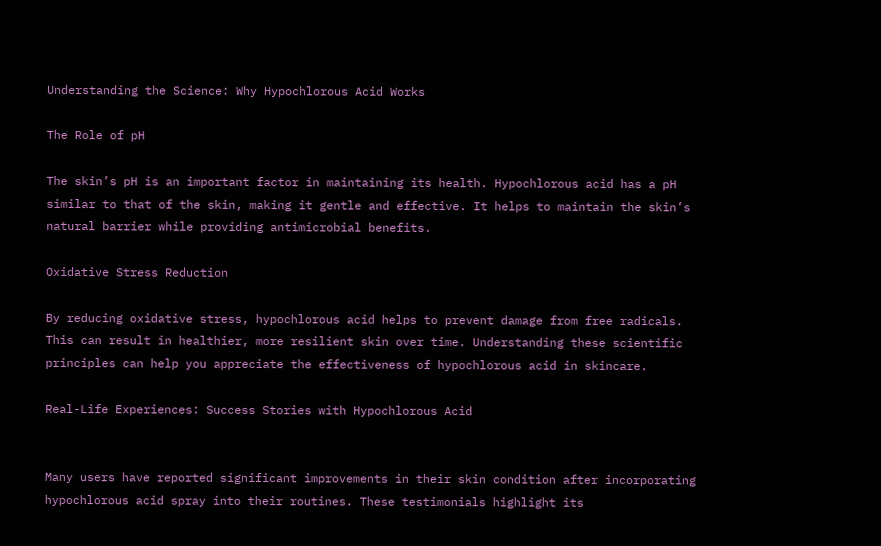Understanding the Science: Why Hypochlorous Acid Works

The Role of pH

The skin’s pH is an important factor in maintaining its health. Hypochlorous acid has a pH similar to that of the skin, making it gentle and effective. It helps to maintain the skin’s natural barrier while providing antimicrobial benefits.

Oxidative Stress Reduction

By reducing oxidative stress, hypochlorous acid helps to prevent damage from free radicals. This can result in healthier, more resilient skin over time. Understanding these scientific principles can help you appreciate the effectiveness of hypochlorous acid in skincare.

Real-Life Experiences: Success Stories with Hypochlorous Acid


Many users have reported significant improvements in their skin condition after incorporating hypochlorous acid spray into their routines. These testimonials highlight its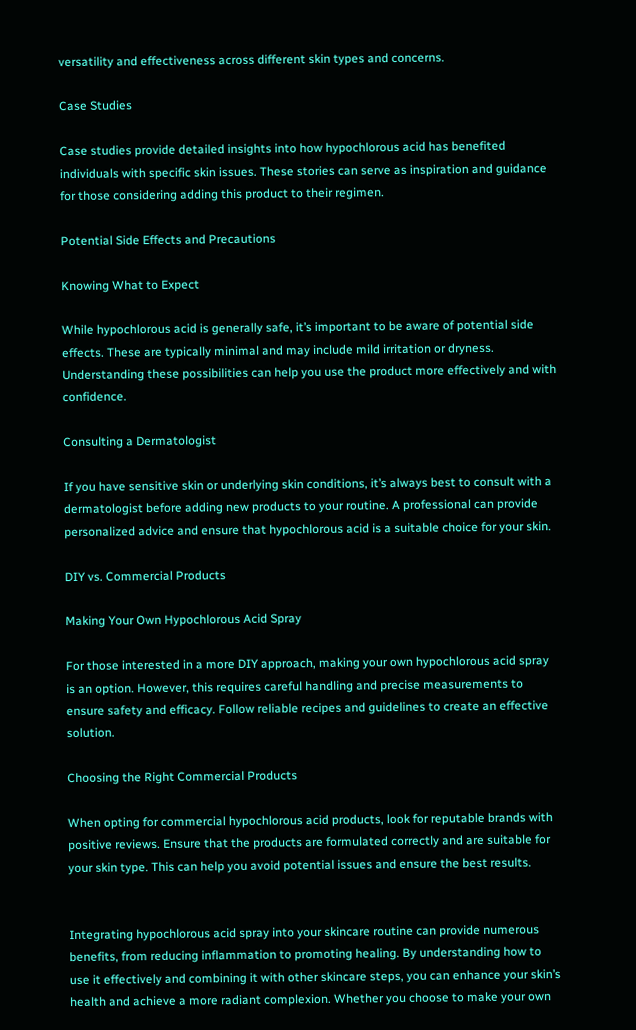versatility and effectiveness across different skin types and concerns.

Case Studies

Case studies provide detailed insights into how hypochlorous acid has benefited individuals with specific skin issues. These stories can serve as inspiration and guidance for those considering adding this product to their regimen.

Potential Side Effects and Precautions

Knowing What to Expect

While hypochlorous acid is generally safe, it’s important to be aware of potential side effects. These are typically minimal and may include mild irritation or dryness. Understanding these possibilities can help you use the product more effectively and with confidence.

Consulting a Dermatologist

If you have sensitive skin or underlying skin conditions, it’s always best to consult with a dermatologist before adding new products to your routine. A professional can provide personalized advice and ensure that hypochlorous acid is a suitable choice for your skin.

DIY vs. Commercial Products

Making Your Own Hypochlorous Acid Spray

For those interested in a more DIY approach, making your own hypochlorous acid spray is an option. However, this requires careful handling and precise measurements to ensure safety and efficacy. Follow reliable recipes and guidelines to create an effective solution.

Choosing the Right Commercial Products

When opting for commercial hypochlorous acid products, look for reputable brands with positive reviews. Ensure that the products are formulated correctly and are suitable for your skin type. This can help you avoid potential issues and ensure the best results.


Integrating hypochlorous acid spray into your skincare routine can provide numerous benefits, from reducing inflammation to promoting healing. By understanding how to use it effectively and combining it with other skincare steps, you can enhance your skin’s health and achieve a more radiant complexion. Whether you choose to make your own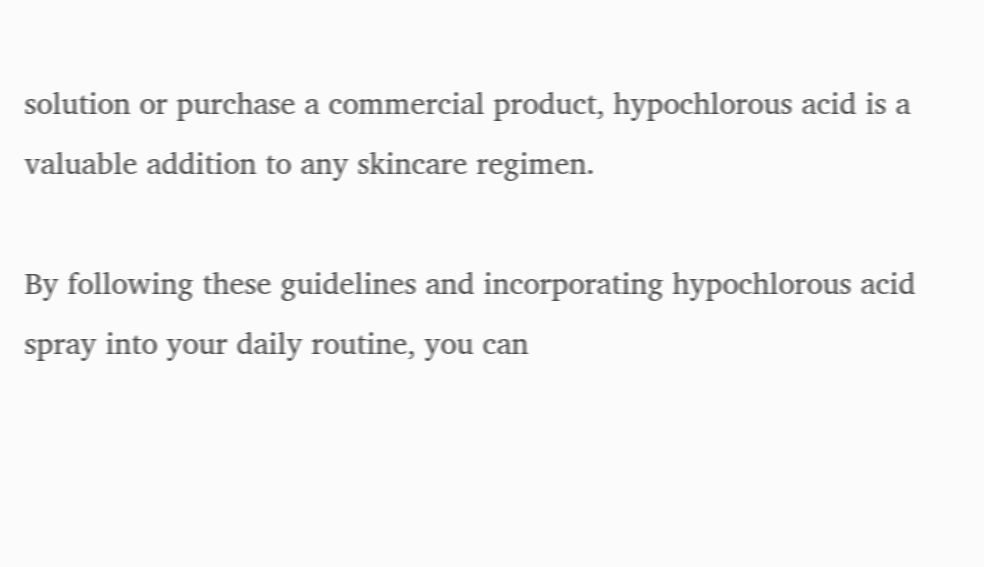solution or purchase a commercial product, hypochlorous acid is a valuable addition to any skincare regimen.

By following these guidelines and incorporating hypochlorous acid spray into your daily routine, you can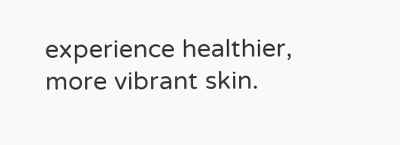experience healthier, more vibrant skin.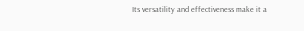Its versatility and effectiveness make it a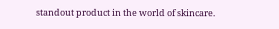standout product in the world of skincare.